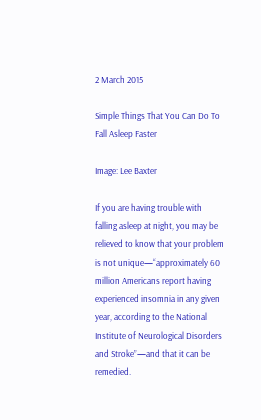2 March 2015

Simple Things That You Can Do To Fall Asleep Faster

Image: Lee Baxter

If you are having trouble with falling asleep at night, you may be relieved to know that your problem is not unique—“approximately 60 million Americans report having experienced insomnia in any given year, according to the National Institute of Neurological Disorders and Stroke”—and that it can be remedied.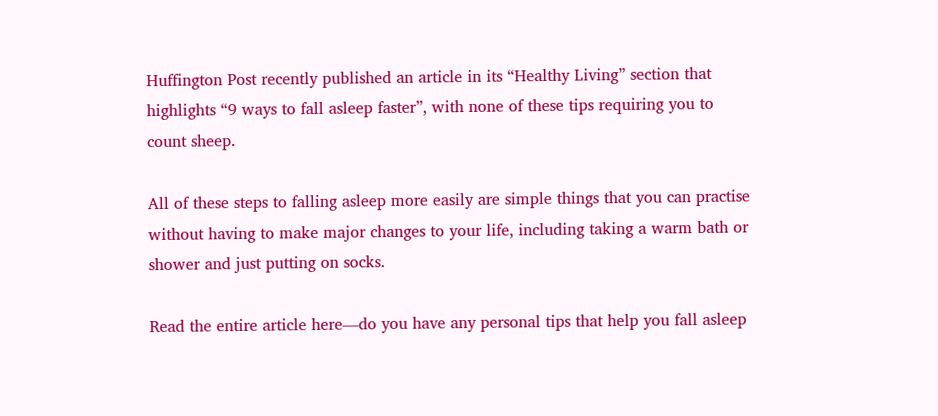Huffington Post recently published an article in its “Healthy Living” section that highlights “9 ways to fall asleep faster”, with none of these tips requiring you to count sheep.

All of these steps to falling asleep more easily are simple things that you can practise without having to make major changes to your life, including taking a warm bath or shower and just putting on socks.

Read the entire article here—do you have any personal tips that help you fall asleep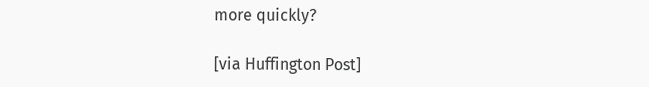more quickly?

[via Huffington Post]